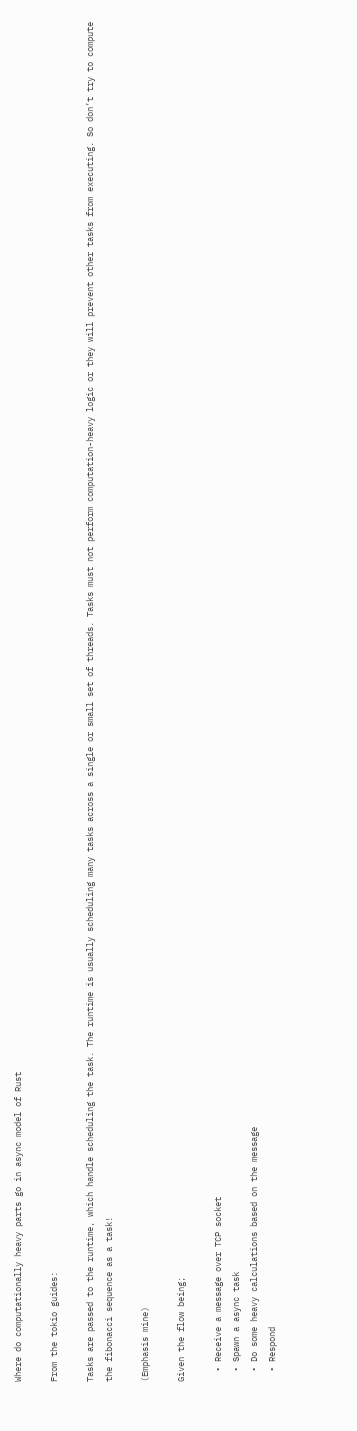Where do computationally heavy parts go in async model of Rust

From the tokio guides:

Tasks are passed to the runtime, which handle scheduling the task. The runtime is usually scheduling many tasks across a single or small set of threads. Tasks must not perform computation-heavy logic or they will prevent other tasks from executing. So don’t try to compute the fibonacci sequence as a task!

(Emphasis mine)

Given the flow being;

  • Receive a message over TCP socket
  • Spawn a async task
  • Do some heavy calculations based on the message
  • Respond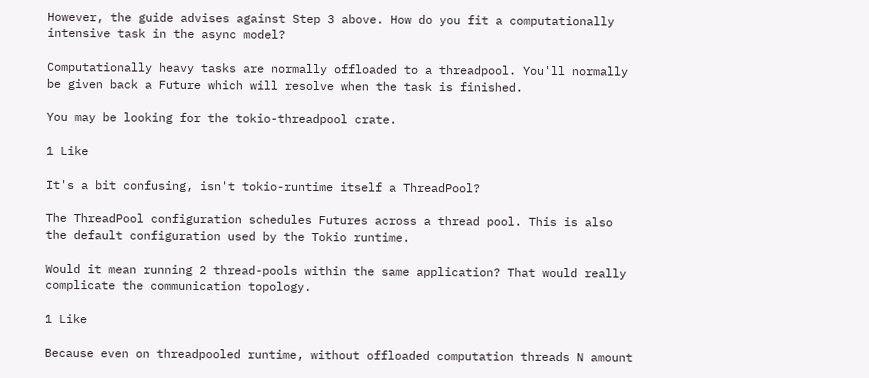However, the guide advises against Step 3 above. How do you fit a computationally intensive task in the async model?

Computationally heavy tasks are normally offloaded to a threadpool. You'll normally be given back a Future which will resolve when the task is finished.

You may be looking for the tokio-threadpool crate.

1 Like

It's a bit confusing, isn't tokio-runtime itself a ThreadPool?

The ThreadPool configuration schedules Futures across a thread pool. This is also the default configuration used by the Tokio runtime.

Would it mean running 2 thread-pools within the same application? That would really complicate the communication topology.

1 Like

Because even on threadpooled runtime, without offloaded computation threads N amount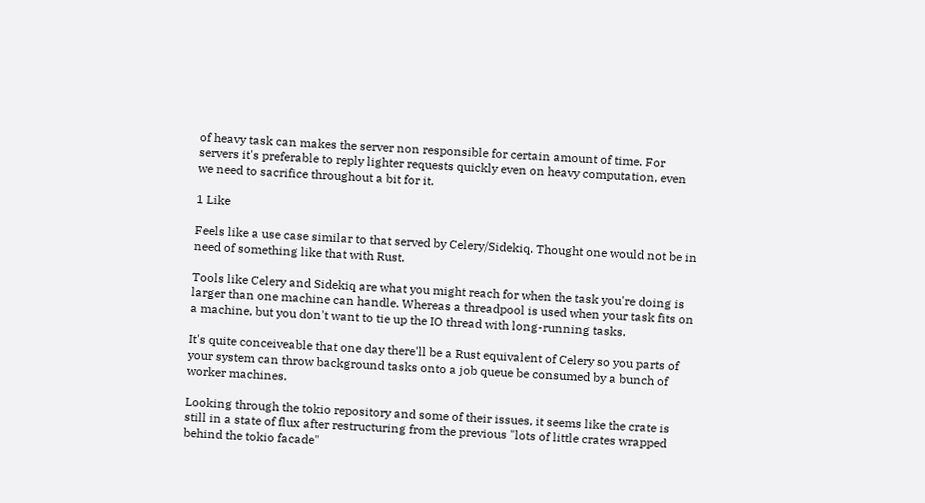of heavy task can makes the server non responsible for certain amount of time. For servers it's preferable to reply lighter requests quickly even on heavy computation, even we need to sacrifice throughout a bit for it.

1 Like

Feels like a use case similar to that served by Celery/Sidekiq. Thought one would not be in need of something like that with Rust.

Tools like Celery and Sidekiq are what you might reach for when the task you're doing is larger than one machine can handle. Whereas a threadpool is used when your task fits on a machine, but you don't want to tie up the IO thread with long-running tasks.

It's quite conceiveable that one day there'll be a Rust equivalent of Celery so you parts of your system can throw background tasks onto a job queue be consumed by a bunch of worker machines.

Looking through the tokio repository and some of their issues, it seems like the crate is still in a state of flux after restructuring from the previous "lots of little crates wrapped behind the tokio facade"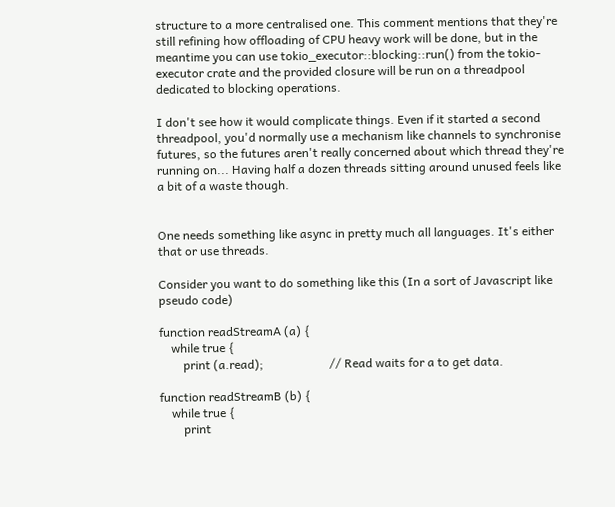structure to a more centralised one. This comment mentions that they're still refining how offloading of CPU heavy work will be done, but in the meantime you can use tokio_executor::blocking::run() from the tokio-executor crate and the provided closure will be run on a threadpool dedicated to blocking operations.

I don't see how it would complicate things. Even if it started a second threadpool, you'd normally use a mechanism like channels to synchronise futures, so the futures aren't really concerned about which thread they're running on... Having half a dozen threads sitting around unused feels like a bit of a waste though.


One needs something like async in pretty much all languages. It's either that or use threads.

Consider you want to do something like this (In a sort of Javascript like pseudo code)

function readStreamA (a) {
    while true {
        print (a.read);                      // Read waits for a to get data.

function readStreamB (b) {
    while true {
        print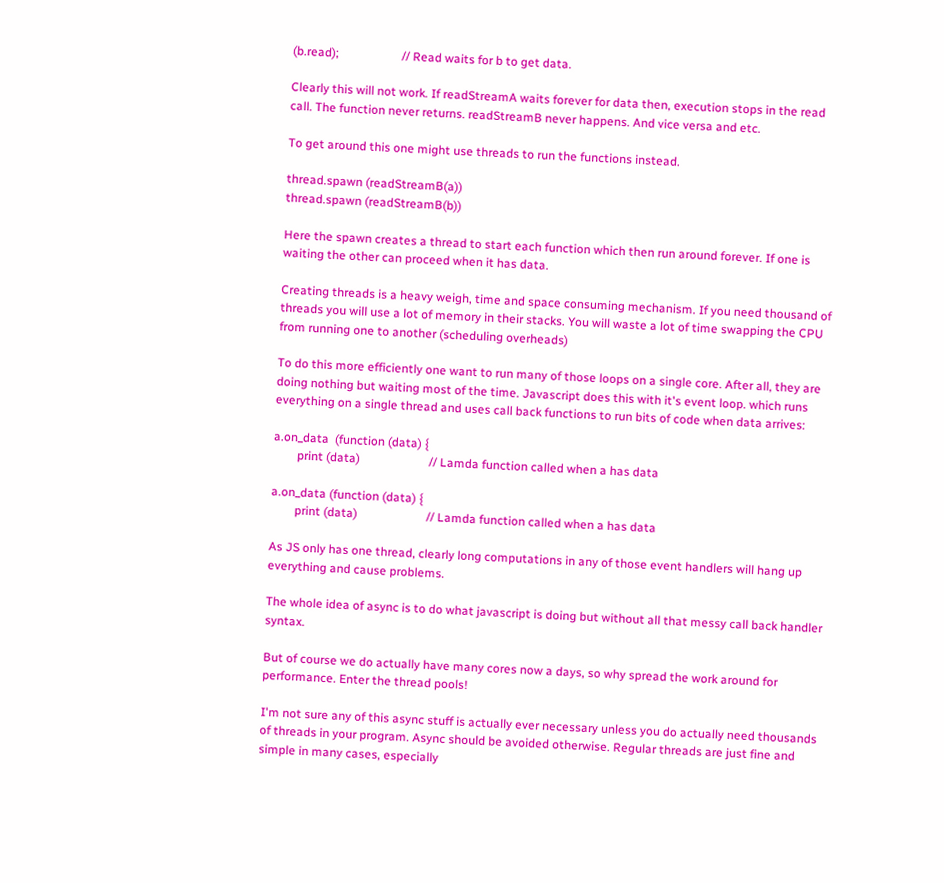(b.read);                     // Read waits for b to get data.

Clearly this will not work. If readStreamA waits forever for data then, execution stops in the read call. The function never returns. readStreamB never happens. And vice versa and etc.

To get around this one might use threads to run the functions instead.

thread.spawn (readStreamB(a))
thread.spawn (readStreamB(b))

Here the spawn creates a thread to start each function which then run around forever. If one is waiting the other can proceed when it has data.

Creating threads is a heavy weigh, time and space consuming mechanism. If you need thousand of threads you will use a lot of memory in their stacks. You will waste a lot of time swapping the CPU from running one to another (scheduling overheads)

To do this more efficiently one want to run many of those loops on a single core. After all, they are doing nothing but waiting most of the time. Javascript does this with it's event loop. which runs everything on a single thread and uses call back functions to run bits of code when data arrives:

a.on_data  (function (data) {
        print (data)                       // Lamda function called when a has data

a.on_data (function (data) {
        print (data)                       // Lamda function called when a has data

As JS only has one thread, clearly long computations in any of those event handlers will hang up everything and cause problems.

The whole idea of async is to do what javascript is doing but without all that messy call back handler syntax.

But of course we do actually have many cores now a days, so why spread the work around for performance. Enter the thread pools!

I'm not sure any of this async stuff is actually ever necessary unless you do actually need thousands of threads in your program. Async should be avoided otherwise. Regular threads are just fine and simple in many cases, especially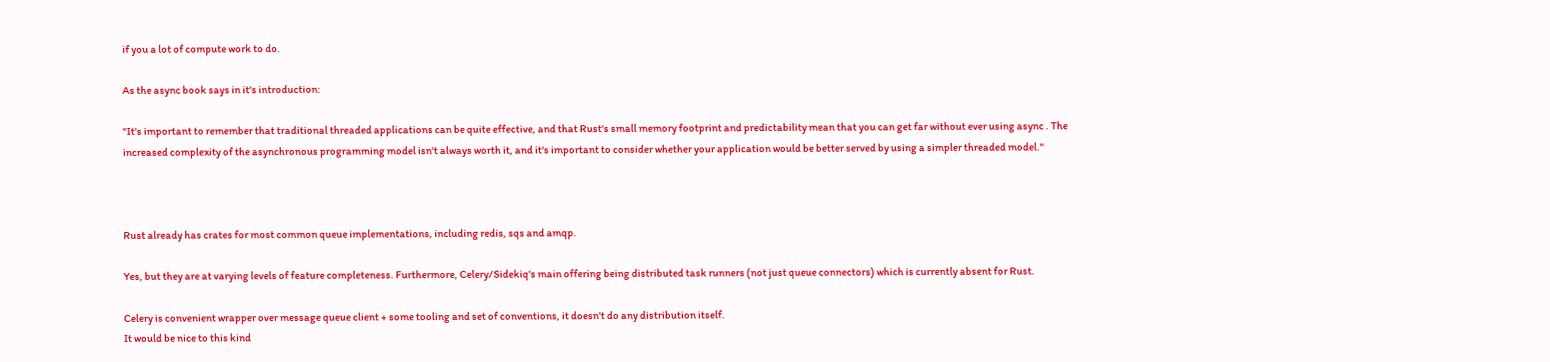if you a lot of compute work to do.

As the async book says in it's introduction:

"It's important to remember that traditional threaded applications can be quite effective, and that Rust's small memory footprint and predictability mean that you can get far without ever using async . The increased complexity of the asynchronous programming model isn't always worth it, and it's important to consider whether your application would be better served by using a simpler threaded model."



Rust already has crates for most common queue implementations, including redis, sqs and amqp.

Yes, but they are at varying levels of feature completeness. Furthermore, Celery/Sidekiq's main offering being distributed task runners (not just queue connectors) which is currently absent for Rust.

Celery is convenient wrapper over message queue client + some tooling and set of conventions, it doesn't do any distribution itself.
It would be nice to this kind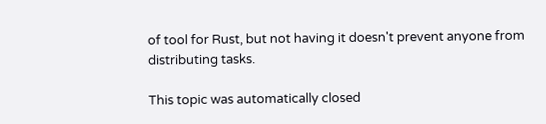of tool for Rust, but not having it doesn't prevent anyone from distributing tasks.

This topic was automatically closed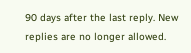90 days after the last reply. New replies are no longer allowed.